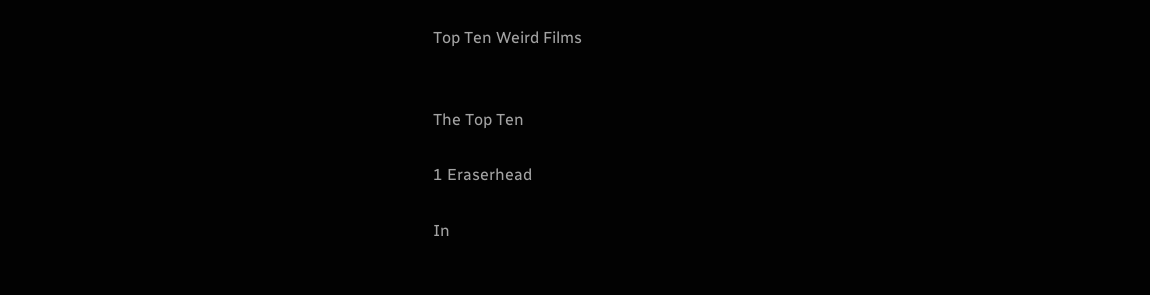Top Ten Weird Films


The Top Ten

1 Eraserhead

In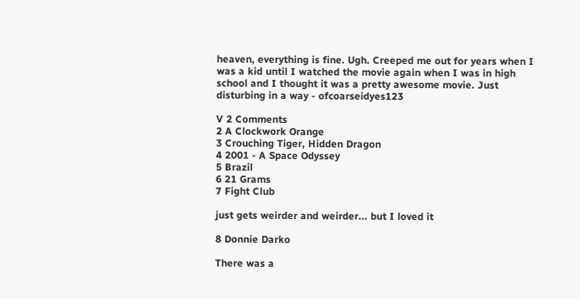heaven, everything is fine. Ugh. Creeped me out for years when I was a kid until I watched the movie again when I was in high school and I thought it was a pretty awesome movie. Just disturbing in a way - ofcoarseidyes123

V 2 Comments
2 A Clockwork Orange
3 Crouching Tiger, Hidden Dragon
4 2001 - A Space Odyssey
5 Brazil
6 21 Grams
7 Fight Club

just gets weirder and weirder... but I loved it

8 Donnie Darko

There was a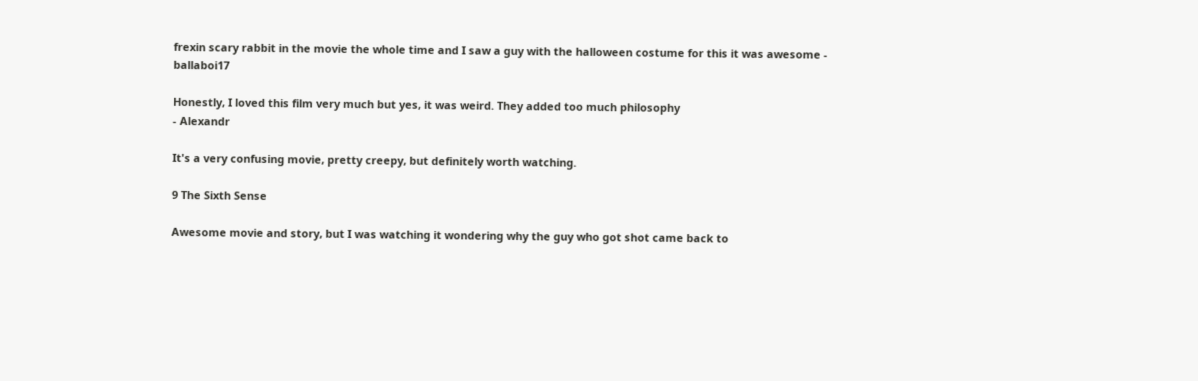frexin scary rabbit in the movie the whole time and I saw a guy with the halloween costume for this it was awesome - ballaboi17

Honestly, I loved this film very much but yes, it was weird. They added too much philosophy
- Alexandr

It's a very confusing movie, pretty creepy, but definitely worth watching.

9 The Sixth Sense

Awesome movie and story, but I was watching it wondering why the guy who got shot came back to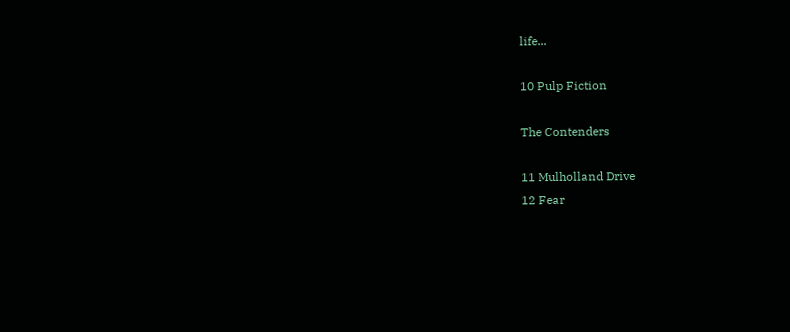life...

10 Pulp Fiction

The Contenders

11 Mulholland Drive
12 Fear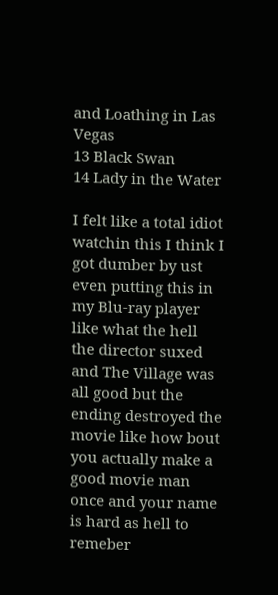and Loathing in Las Vegas
13 Black Swan
14 Lady in the Water

I felt like a total idiot watchin this I think I got dumber by ust even putting this in my Blu-ray player like what the hell the director suxed and The Village was all good but the ending destroyed the movie like how bout you actually make a good movie man once and your name is hard as hell to remeber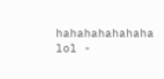hahahahahahaha lol -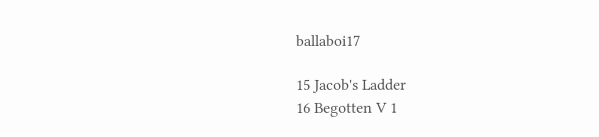ballaboi17

15 Jacob's Ladder
16 Begotten V 1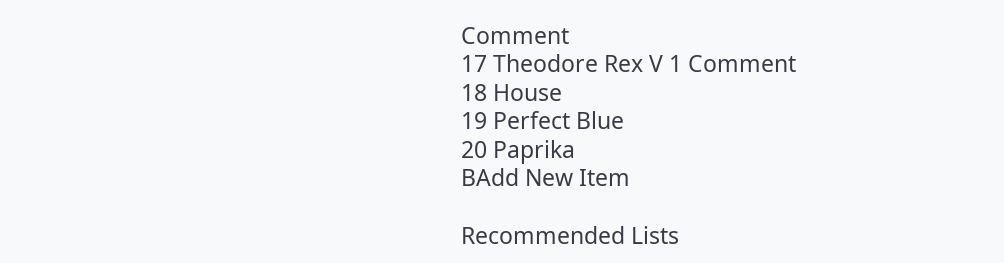Comment
17 Theodore Rex V 1 Comment
18 House
19 Perfect Blue
20 Paprika
BAdd New Item

Recommended Lists